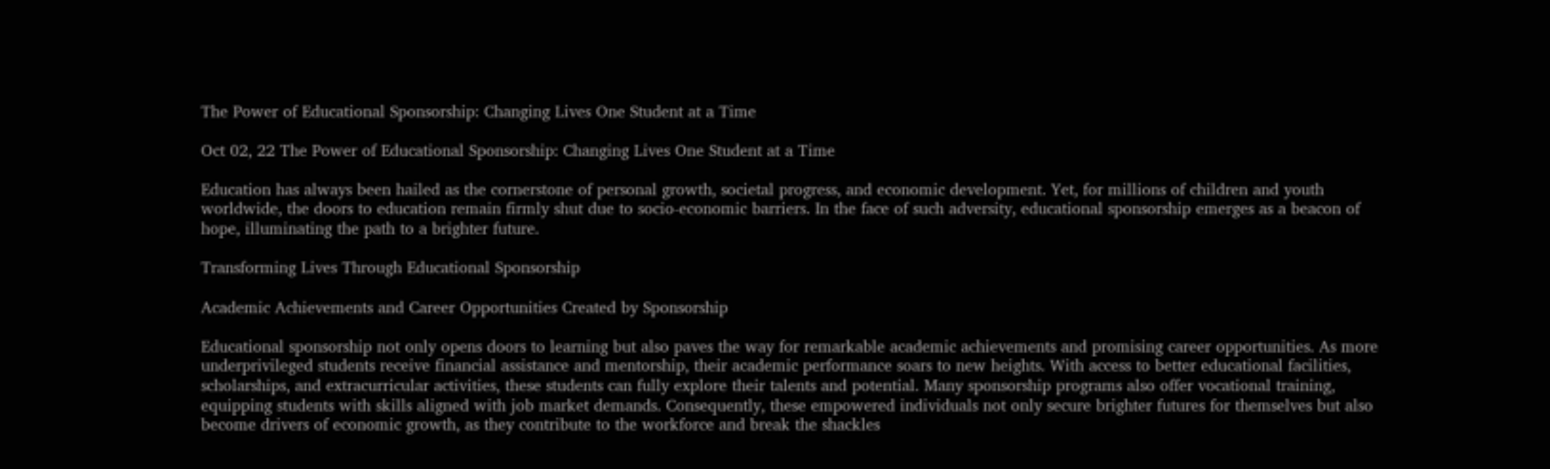The Power of Educational Sponsorship: Changing Lives One Student at a Time

Oct 02, 22 The Power of Educational Sponsorship: Changing Lives One Student at a Time

Education has always been hailed as the cornerstone of personal growth, societal progress, and economic development. Yet, for millions of children and youth worldwide, the doors to education remain firmly shut due to socio-economic barriers. In the face of such adversity, educational sponsorship emerges as a beacon of hope, illuminating the path to a brighter future.

Transforming Lives Through Educational Sponsorship

Academic Achievements and Career Opportunities Created by Sponsorship

Educational sponsorship not only opens doors to learning but also paves the way for remarkable academic achievements and promising career opportunities. As more underprivileged students receive financial assistance and mentorship, their academic performance soars to new heights. With access to better educational facilities, scholarships, and extracurricular activities, these students can fully explore their talents and potential. Many sponsorship programs also offer vocational training, equipping students with skills aligned with job market demands. Consequently, these empowered individuals not only secure brighter futures for themselves but also become drivers of economic growth, as they contribute to the workforce and break the shackles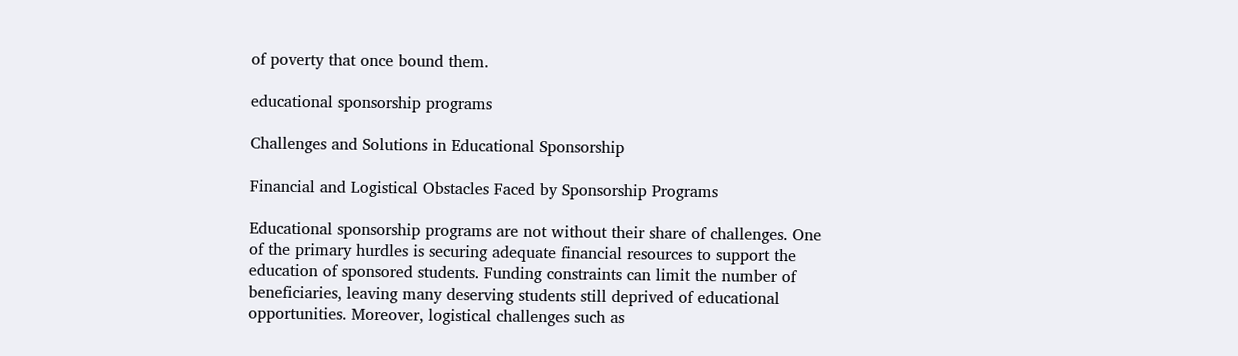of poverty that once bound them.

educational sponsorship programs

Challenges and Solutions in Educational Sponsorship

Financial and Logistical Obstacles Faced by Sponsorship Programs

Educational sponsorship programs are not without their share of challenges. One of the primary hurdles is securing adequate financial resources to support the education of sponsored students. Funding constraints can limit the number of beneficiaries, leaving many deserving students still deprived of educational opportunities. Moreover, logistical challenges such as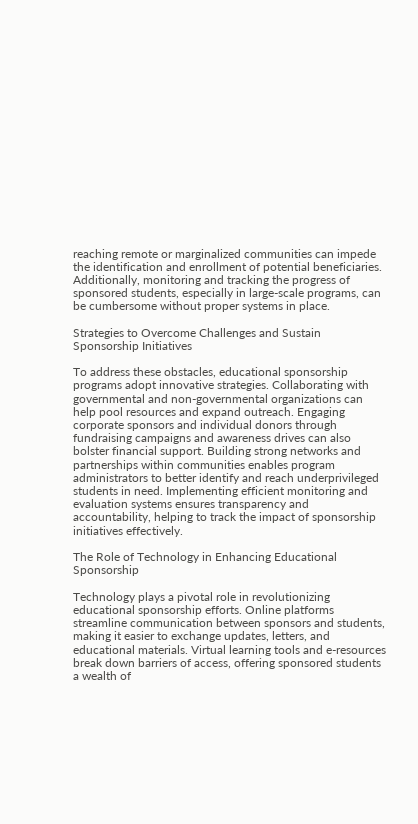reaching remote or marginalized communities can impede the identification and enrollment of potential beneficiaries. Additionally, monitoring and tracking the progress of sponsored students, especially in large-scale programs, can be cumbersome without proper systems in place.

Strategies to Overcome Challenges and Sustain Sponsorship Initiatives

To address these obstacles, educational sponsorship programs adopt innovative strategies. Collaborating with governmental and non-governmental organizations can help pool resources and expand outreach. Engaging corporate sponsors and individual donors through fundraising campaigns and awareness drives can also bolster financial support. Building strong networks and partnerships within communities enables program administrators to better identify and reach underprivileged students in need. Implementing efficient monitoring and evaluation systems ensures transparency and accountability, helping to track the impact of sponsorship initiatives effectively.

The Role of Technology in Enhancing Educational Sponsorship

Technology plays a pivotal role in revolutionizing educational sponsorship efforts. Online platforms streamline communication between sponsors and students, making it easier to exchange updates, letters, and educational materials. Virtual learning tools and e-resources break down barriers of access, offering sponsored students a wealth of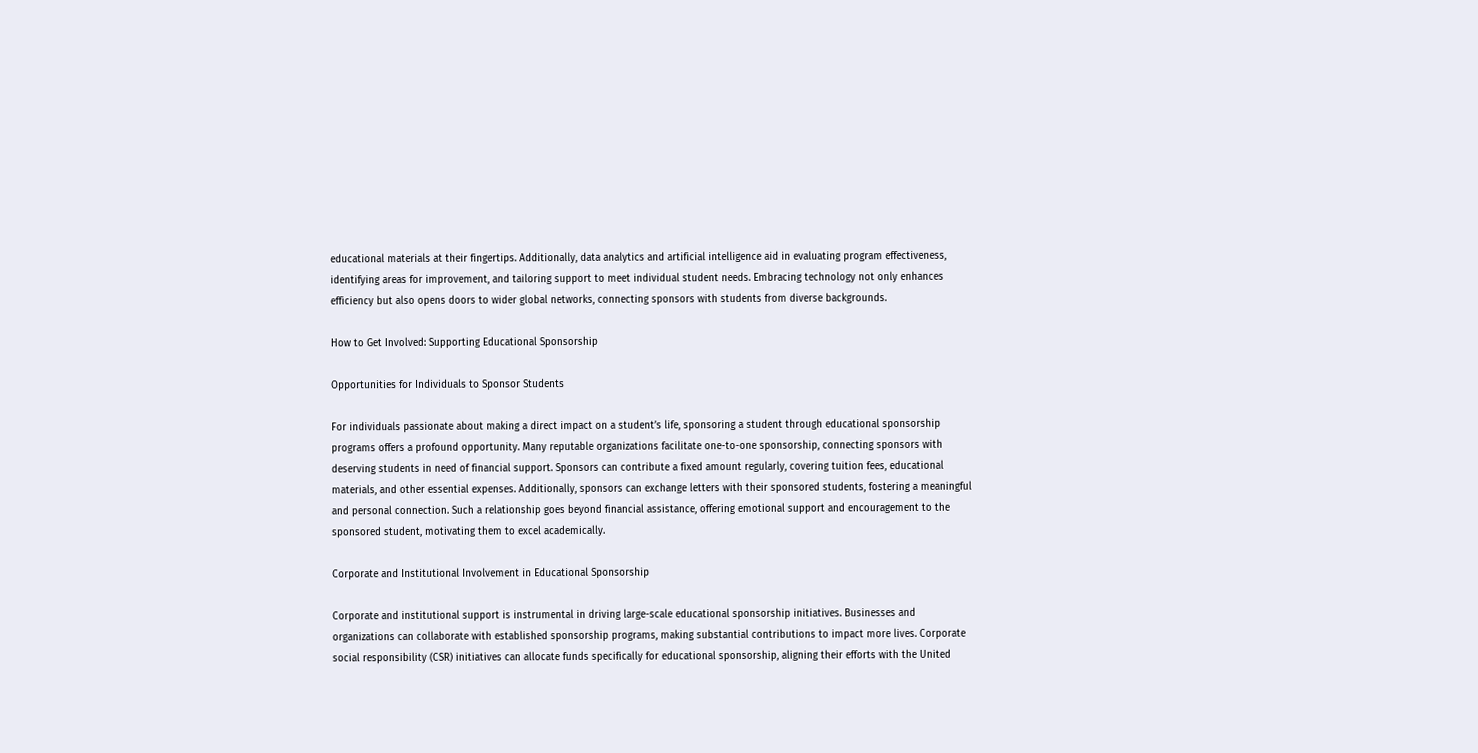educational materials at their fingertips. Additionally, data analytics and artificial intelligence aid in evaluating program effectiveness, identifying areas for improvement, and tailoring support to meet individual student needs. Embracing technology not only enhances efficiency but also opens doors to wider global networks, connecting sponsors with students from diverse backgrounds.

How to Get Involved: Supporting Educational Sponsorship

Opportunities for Individuals to Sponsor Students

For individuals passionate about making a direct impact on a student’s life, sponsoring a student through educational sponsorship programs offers a profound opportunity. Many reputable organizations facilitate one-to-one sponsorship, connecting sponsors with deserving students in need of financial support. Sponsors can contribute a fixed amount regularly, covering tuition fees, educational materials, and other essential expenses. Additionally, sponsors can exchange letters with their sponsored students, fostering a meaningful and personal connection. Such a relationship goes beyond financial assistance, offering emotional support and encouragement to the sponsored student, motivating them to excel academically.

Corporate and Institutional Involvement in Educational Sponsorship

Corporate and institutional support is instrumental in driving large-scale educational sponsorship initiatives. Businesses and organizations can collaborate with established sponsorship programs, making substantial contributions to impact more lives. Corporate social responsibility (CSR) initiatives can allocate funds specifically for educational sponsorship, aligning their efforts with the United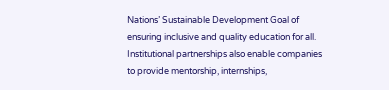Nations’ Sustainable Development Goal of ensuring inclusive and quality education for all. Institutional partnerships also enable companies to provide mentorship, internships,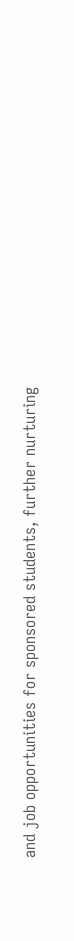and job opportunities for sponsored students, further nurturing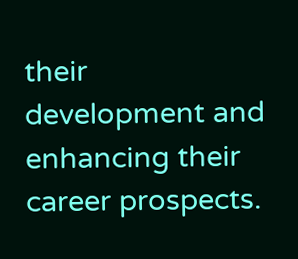their development and enhancing their career prospects.